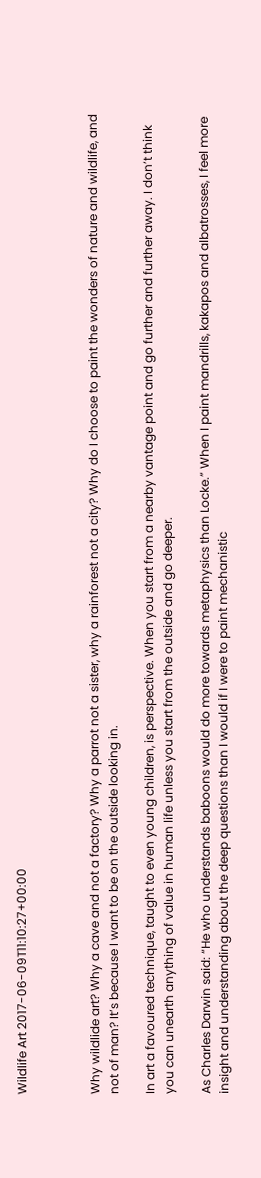Wildlife Art 2017-06-09T11:10:27+00:00



Why wildlide art? Why a cave and not a factory? Why a parrot not a sister, why a rainforest not a city? Why do I choose to paint the wonders of nature and wildlife, and not of man? It’s because I want to be on the outside looking in.

In art a favoured technique, taught to even young children, is perspective. When you start from a nearby vantage point and go further and further away. I don’t think you can unearth anything of value in human life unless you start from the outside and go deeper.

As Charles Darwin said: “He who understands baboons would do more towards metaphysics than Locke.” When I paint mandrills, kakapos and albatrosses, I feel more insight and understanding about the deep questions than I would if I were to paint mechanistic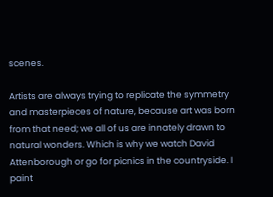scenes.

Artists are always trying to replicate the symmetry and masterpieces of nature, because art was born from that need; we all of us are innately drawn to natural wonders. Which is why we watch David Attenborough or go for picnics in the countryside. I paint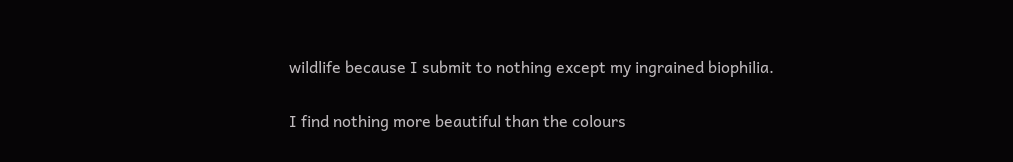wildlife because I submit to nothing except my ingrained biophilia.

I find nothing more beautiful than the colours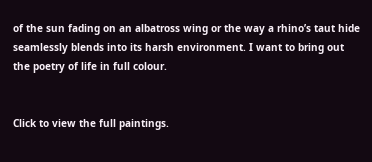of the sun fading on an albatross wing or the way a rhino’s taut hide seamlessly blends into its harsh environment. I want to bring out the poetry of life in full colour.


Click to view the full paintings.